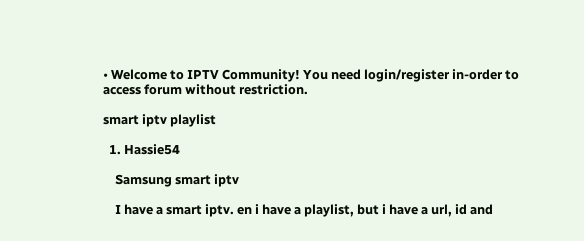• Welcome to IPTV Community! You need login/register in-order to access forum without restriction.

smart iptv playlist

  1. Hassie54

    Samsung smart iptv

    I have a smart iptv. en i have a playlist, but i have a url, id and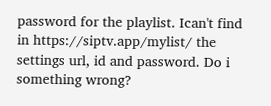password for the playlist. Ican't find in https://siptv.app/mylist/ the settings url, id and password. Do i something wrong?